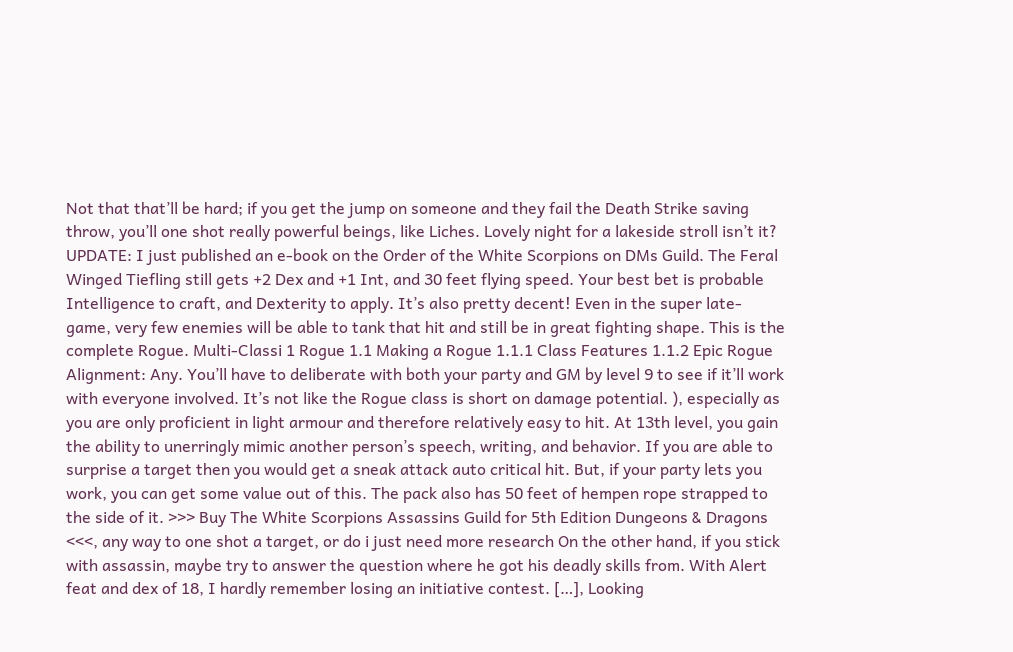Not that that’ll be hard; if you get the jump on someone and they fail the Death Strike saving throw, you’ll one shot really powerful beings, like Liches. Lovely night for a lakeside stroll isn’t it? UPDATE: I just published an e-book on the Order of the White Scorpions on DMs Guild. The Feral Winged Tiefling still gets +2 Dex and +1 Int, and 30 feet flying speed. Your best bet is probable Intelligence to craft, and Dexterity to apply. It’s also pretty decent! Even in the super late-game, very few enemies will be able to tank that hit and still be in great fighting shape. This is the complete Rogue. Multi-Classi 1 Rogue 1.1 Making a Rogue 1.1.1 Class Features 1.1.2 Epic Rogue Alignment: Any. You’ll have to deliberate with both your party and GM by level 9 to see if it’ll work with everyone involved. It’s not like the Rogue class is short on damage potential. ), especially as you are only proficient in light armour and therefore relatively easy to hit. At 13th level, you gain the ability to unerringly mimic another person’s speech, writing, and behavior. If you are able to surprise a target then you would get a sneak attack auto critical hit. But, if your party lets you work, you can get some value out of this. The pack also has 50 feet of hempen rope strapped to the side of it. >>> Buy The White Scorpions Assassins Guild for 5th Edition Dungeons & Dragons <<<, any way to one shot a target, or do i just need more research On the other hand, if you stick with assassin, maybe try to answer the question where he got his deadly skills from. With Alert feat and dex of 18, I hardly remember losing an initiative contest. […], Looking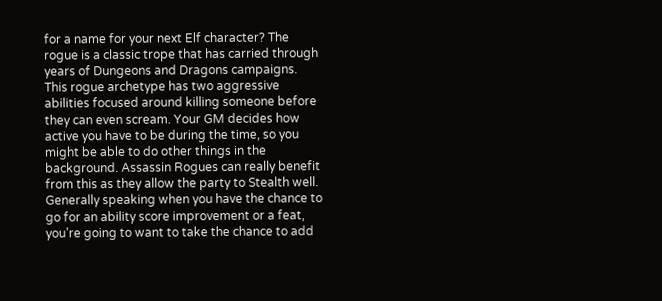for a name for your next Elf character? The rogue is a classic trope that has carried through years of Dungeons and Dragons campaigns. This rogue archetype has two aggressive abilities focused around killing someone before they can even scream. Your GM decides how active you have to be during the time, so you might be able to do other things in the background. Assassin Rogues can really benefit from this as they allow the party to Stealth well. Generally speaking when you have the chance to go for an ability score improvement or a feat, you’re going to want to take the chance to add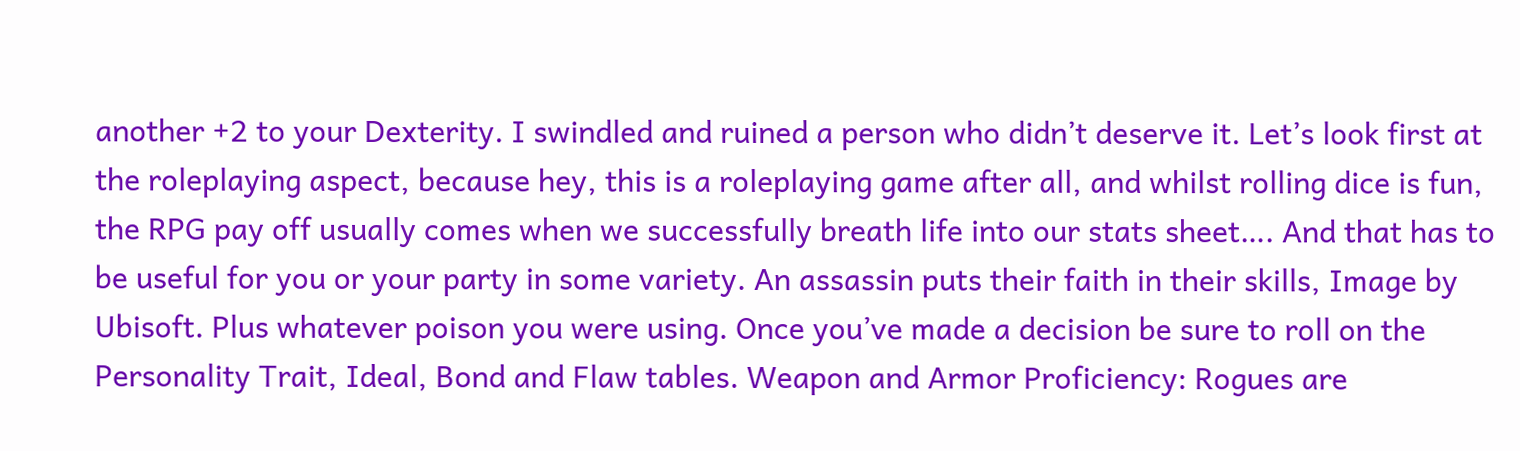another +2 to your Dexterity. I swindled and ruined a person who didn’t deserve it. Let’s look first at the roleplaying aspect, because hey, this is a roleplaying game after all, and whilst rolling dice is fun, the RPG pay off usually comes when we successfully breath life into our stats sheet…. And that has to be useful for you or your party in some variety. An assassin puts their faith in their skills, Image by Ubisoft. Plus whatever poison you were using. Once you’ve made a decision be sure to roll on the Personality Trait, Ideal, Bond and Flaw tables. Weapon and Armor Proficiency: Rogues are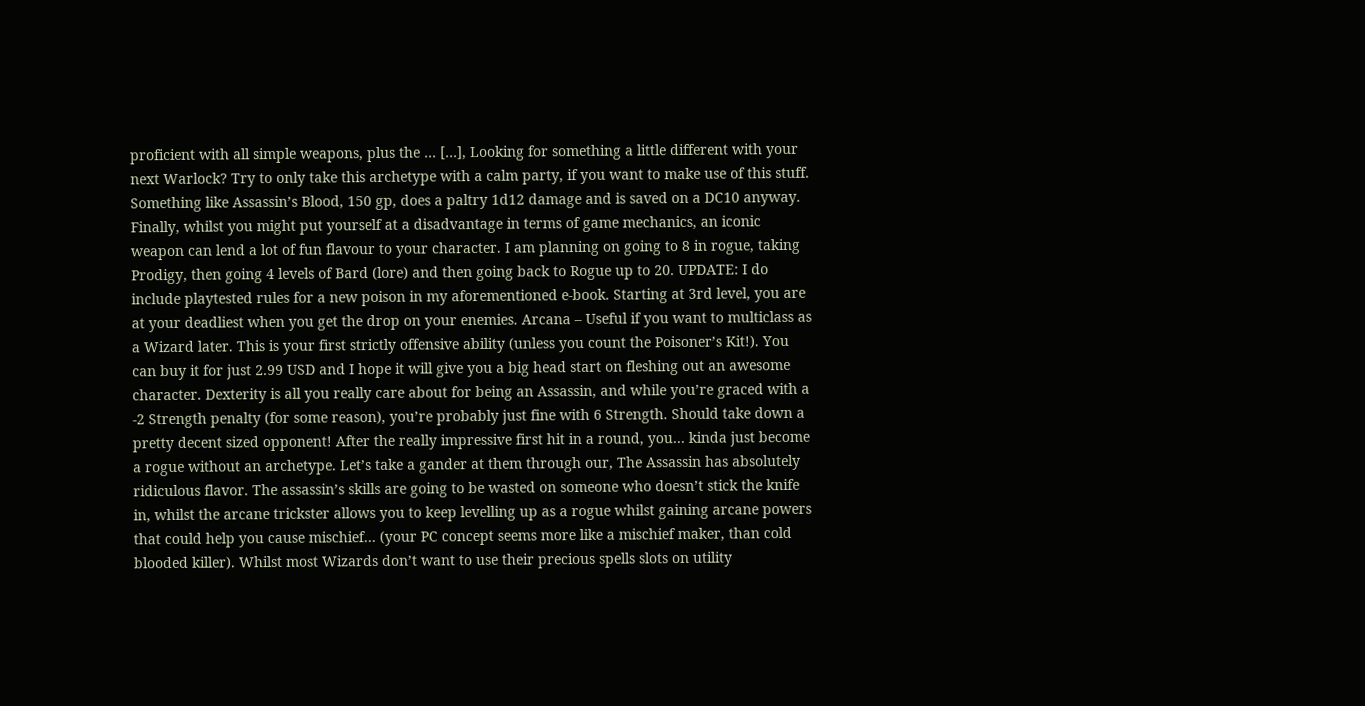proficient with all simple weapons, plus the … […], Looking for something a little different with your next Warlock? Try to only take this archetype with a calm party, if you want to make use of this stuff. Something like Assassin’s Blood, 150 gp, does a paltry 1d12 damage and is saved on a DC10 anyway. Finally, whilst you might put yourself at a disadvantage in terms of game mechanics, an iconic weapon can lend a lot of fun flavour to your character. I am planning on going to 8 in rogue, taking Prodigy, then going 4 levels of Bard (lore) and then going back to Rogue up to 20. UPDATE: I do include playtested rules for a new poison in my aforementioned e-book. Starting at 3rd level, you are at your deadliest when you get the drop on your enemies. Arcana – Useful if you want to multiclass as a Wizard later. This is your first strictly offensive ability (unless you count the Poisoner’s Kit!). You can buy it for just 2.99 USD and I hope it will give you a big head start on fleshing out an awesome character. Dexterity is all you really care about for being an Assassin, and while you’re graced with a -2 Strength penalty (for some reason), you’re probably just fine with 6 Strength. Should take down a pretty decent sized opponent! After the really impressive first hit in a round, you… kinda just become a rogue without an archetype. Let’s take a gander at them through our, The Assassin has absolutely ridiculous flavor. The assassin’s skills are going to be wasted on someone who doesn’t stick the knife in, whilst the arcane trickster allows you to keep levelling up as a rogue whilst gaining arcane powers that could help you cause mischief… (your PC concept seems more like a mischief maker, than cold blooded killer). Whilst most Wizards don’t want to use their precious spells slots on utility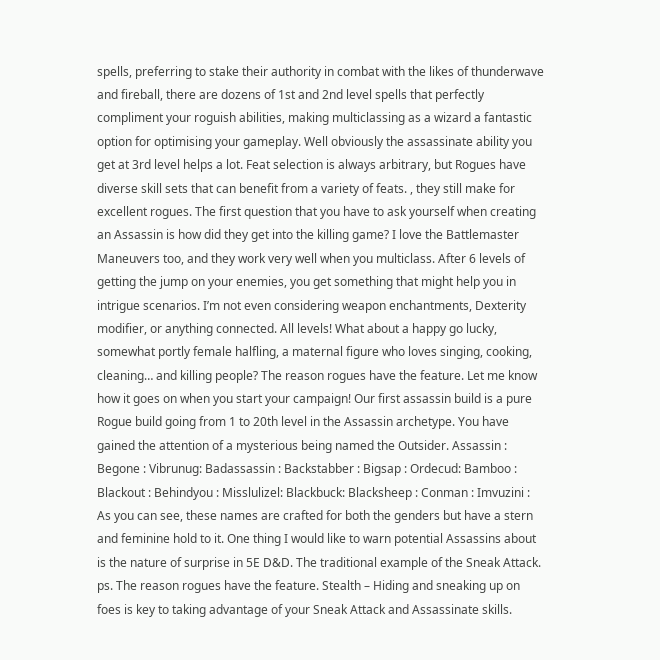spells, preferring to stake their authority in combat with the likes of thunderwave and fireball, there are dozens of 1st and 2nd level spells that perfectly compliment your roguish abilities, making multiclassing as a wizard a fantastic option for optimising your gameplay. Well obviously the assassinate ability you get at 3rd level helps a lot. Feat selection is always arbitrary, but Rogues have diverse skill sets that can benefit from a variety of feats. , they still make for excellent rogues. The first question that you have to ask yourself when creating an Assassin is how did they get into the killing game? I love the Battlemaster Maneuvers too, and they work very well when you multiclass. After 6 levels of getting the jump on your enemies, you get something that might help you in intrigue scenarios. I’m not even considering weapon enchantments, Dexterity modifier, or anything connected. All levels! What about a happy go lucky, somewhat portly female halfling, a maternal figure who loves singing, cooking, cleaning… and killing people? The reason rogues have the feature. Let me know how it goes on when you start your campaign! Our first assassin build is a pure Rogue build going from 1 to 20th level in the Assassin archetype. You have gained the attention of a mysterious being named the Outsider. Assassin : Begone : Vibrunug: Badassassin : Backstabber : Bigsap : Ordecud: Bamboo : Blackout : Behindyou : Misslulizel: Blackbuck: Blacksheep : Conman : Imvuzini : As you can see, these names are crafted for both the genders but have a stern and feminine hold to it. One thing I would like to warn potential Assassins about is the nature of surprise in 5E D&D. The traditional example of the Sneak Attack. ps. The reason rogues have the feature. Stealth – Hiding and sneaking up on foes is key to taking advantage of your Sneak Attack and Assassinate skills.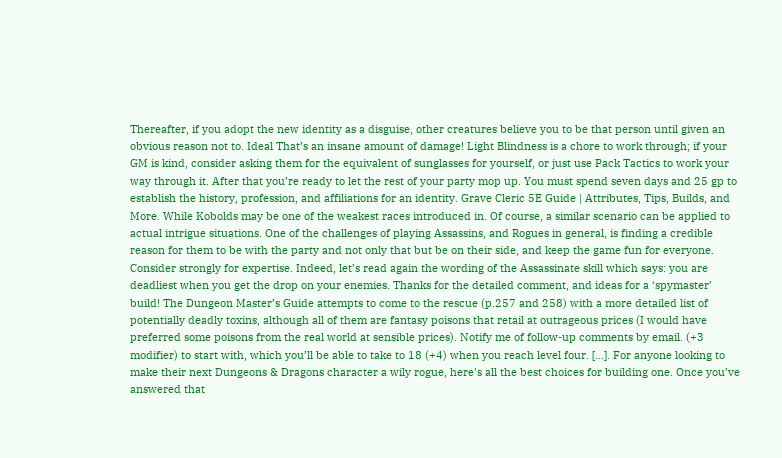Thereafter, if you adopt the new identity as a disguise, other creatures believe you to be that person until given an obvious reason not to. Ideal That’s an insane amount of damage! Light Blindness is a chore to work through; if your GM is kind, consider asking them for the equivalent of sunglasses for yourself, or just use Pack Tactics to work your way through it. After that you’re ready to let the rest of your party mop up. You must spend seven days and 25 gp to establish the history, profession, and affiliations for an identity. Grave Cleric 5E Guide | Attributes, Tips, Builds, and More. While Kobolds may be one of the weakest races introduced in. Of course, a similar scenario can be applied to actual intrigue situations. One of the challenges of playing Assassins, and Rogues in general, is finding a credible reason for them to be with the party and not only that but be on their side, and keep the game fun for everyone. Consider strongly for expertise. Indeed, let’s read again the wording of the Assassinate skill which says: you are deadliest when you get the drop on your enemies. Thanks for the detailed comment, and ideas for a ‘spymaster’ build! The Dungeon Master’s Guide attempts to come to the rescue (p.257 and 258) with a more detailed list of potentially deadly toxins, although all of them are fantasy poisons that retail at outrageous prices (I would have preferred some poisons from the real world at sensible prices). Notify me of follow-up comments by email. (+3 modifier) to start with, which you’ll be able to take to 18 (+4) when you reach level four. […]. For anyone looking to make their next Dungeons & Dragons character a wily rogue, here's all the best choices for building one. Once you’ve answered that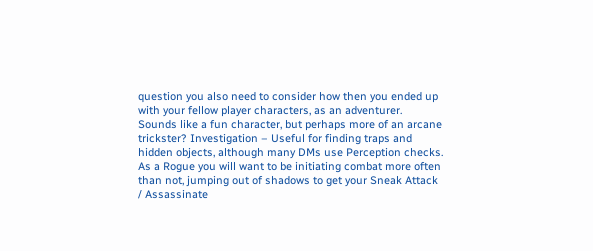question you also need to consider how then you ended up with your fellow player characters, as an adventurer. Sounds like a fun character, but perhaps more of an arcane trickster? Investigation – Useful for finding traps and hidden objects, although many DMs use Perception checks. As a Rogue you will want to be initiating combat more often than not, jumping out of shadows to get your Sneak Attack / Assassinate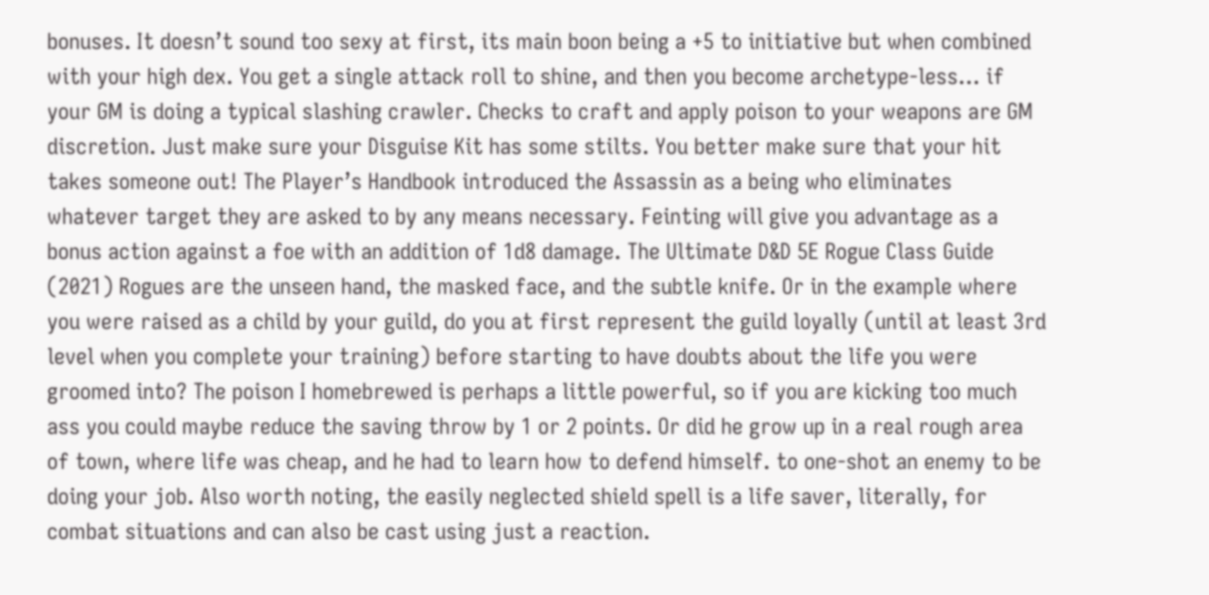bonuses. It doesn’t sound too sexy at first, its main boon being a +5 to initiative but when combined with your high dex. You get a single attack roll to shine, and then you become archetype-less… if your GM is doing a typical slashing crawler. Checks to craft and apply poison to your weapons are GM discretion. Just make sure your Disguise Kit has some stilts. You better make sure that your hit takes someone out! The Player’s Handbook introduced the Assassin as a being who eliminates whatever target they are asked to by any means necessary. Feinting will give you advantage as a bonus action against a foe with an addition of 1d8 damage. The Ultimate D&D 5E Rogue Class Guide (2021) Rogues are the unseen hand, the masked face, and the subtle knife. Or in the example where you were raised as a child by your guild, do you at first represent the guild loyally (until at least 3rd level when you complete your training) before starting to have doubts about the life you were groomed into? The poison I homebrewed is perhaps a little powerful, so if you are kicking too much ass you could maybe reduce the saving throw by 1 or 2 points. Or did he grow up in a real rough area of town, where life was cheap, and he had to learn how to defend himself. to one-shot an enemy to be doing your job. Also worth noting, the easily neglected shield spell is a life saver, literally, for combat situations and can also be cast using just a reaction.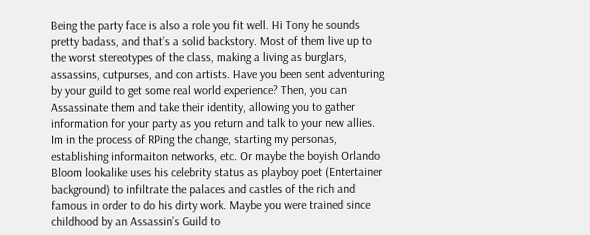Being the party face is also a role you fit well. Hi Tony he sounds pretty badass, and that’s a solid backstory. Most of them live up to the worst stereotypes of the class, making a living as burglars, assassins, cutpurses, and con artists. Have you been sent adventuring by your guild to get some real world experience? Then, you can Assassinate them and take their identity, allowing you to gather information for your party as you return and talk to your new allies. Im in the process of RPing the change, starting my personas, establishing informaiton networks, etc. Or maybe the boyish Orlando Bloom lookalike uses his celebrity status as playboy poet (Entertainer background) to infiltrate the palaces and castles of the rich and famous in order to do his dirty work. Maybe you were trained since childhood by an Assassin’s Guild to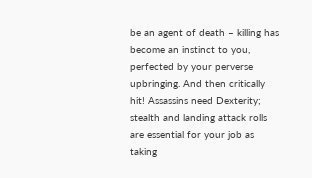be an agent of death – killing has become an instinct to you, perfected by your perverse upbringing. And then critically hit! Assassins need Dexterity; stealth and landing attack rolls are essential for your job as taking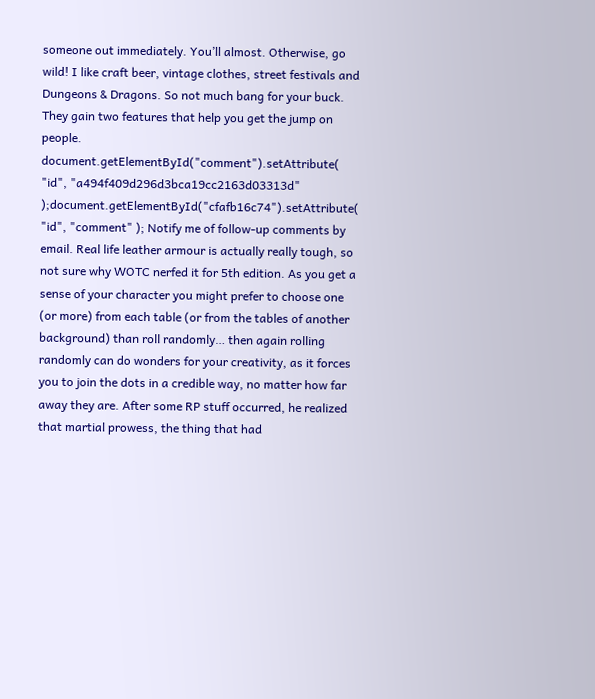someone out immediately. You’ll almost. Otherwise, go wild! I like craft beer, vintage clothes, street festivals and Dungeons & Dragons. So not much bang for your buck. They gain two features that help you get the jump on people. document.getElementById("comment").setAttribute( "id", "a494f409d296d3bca19cc2163d03313d" );document.getElementById("cfafb16c74").setAttribute( "id", "comment" ); Notify me of follow-up comments by email. Real life leather armour is actually really tough, so not sure why WOTC nerfed it for 5th edition. As you get a sense of your character you might prefer to choose one (or more) from each table (or from the tables of another background) than roll randomly… then again rolling randomly can do wonders for your creativity, as it forces you to join the dots in a credible way, no matter how far away they are. After some RP stuff occurred, he realized that martial prowess, the thing that had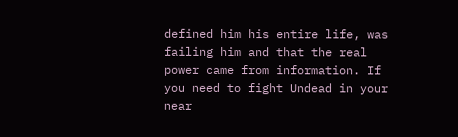defined him his entire life, was failing him and that the real power came from information. If you need to fight Undead in your near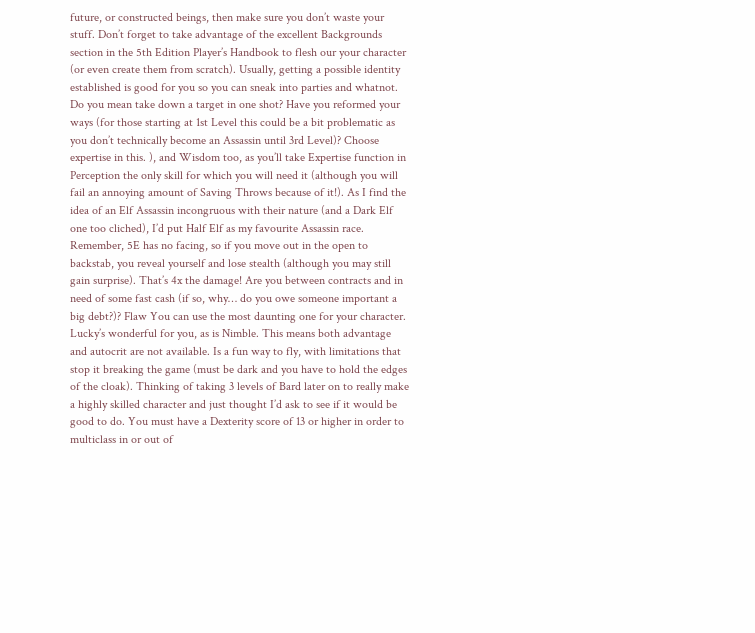future, or constructed beings, then make sure you don’t waste your stuff. Don’t forget to take advantage of the excellent Backgrounds section in the 5th Edition Player’s Handbook to flesh our your character (or even create them from scratch). Usually, getting a possible identity established is good for you so you can sneak into parties and whatnot. Do you mean take down a target in one shot? Have you reformed your ways (for those starting at 1st Level this could be a bit problematic as you don’t technically become an Assassin until 3rd Level)? Choose expertise in this. ), and Wisdom too, as you’ll take Expertise function in Perception the only skill for which you will need it (although you will fail an annoying amount of Saving Throws because of it!). As I find the idea of an Elf Assassin incongruous with their nature (and a Dark Elf one too cliched), I’d put Half Elf as my favourite Assassin race. Remember, 5E has no facing, so if you move out in the open to backstab, you reveal yourself and lose stealth (although you may still gain surprise). That’s 4x the damage! Are you between contracts and in need of some fast cash (if so, why… do you owe someone important a big debt?)? Flaw You can use the most daunting one for your character. Lucky’s wonderful for you, as is Nimble. This means both advantage and autocrit are not available. Is a fun way to fly, with limitations that stop it breaking the game (must be dark and you have to hold the edges of the cloak). Thinking of taking 3 levels of Bard later on to really make a highly skilled character and just thought I’d ask to see if it would be good to do. You must have a Dexterity score of 13 or higher in order to multiclass in or out of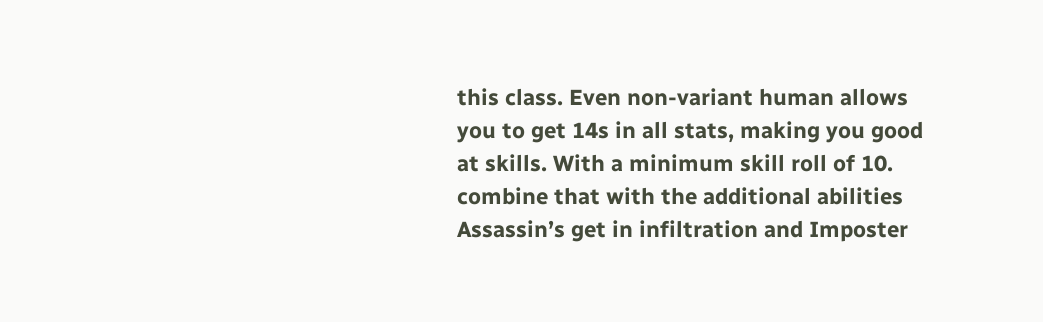this class. Even non-variant human allows you to get 14s in all stats, making you good at skills. With a minimum skill roll of 10. combine that with the additional abilities Assassin’s get in infiltration and Imposter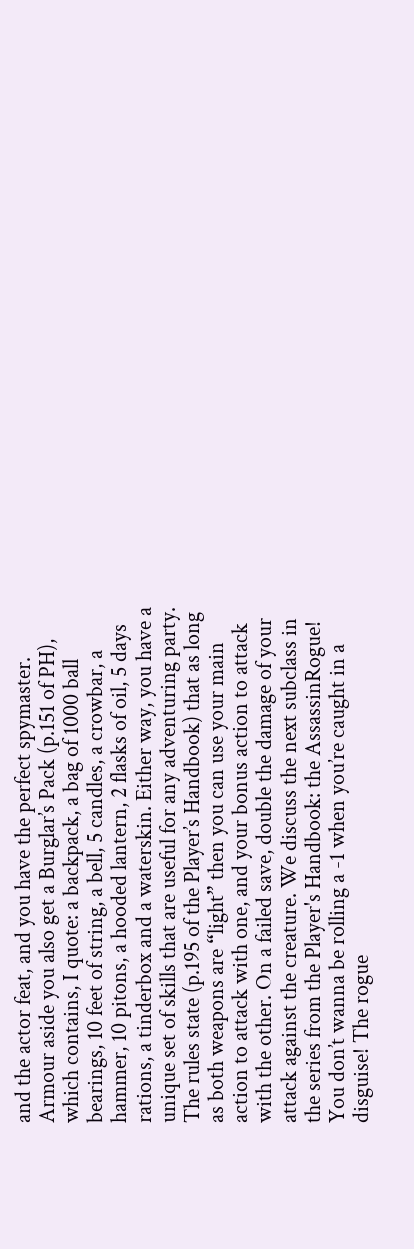and the actor feat, and you have the perfect spymaster. Armour aside you also get a Burglar’s Pack (p.151 of PH), which contains, I quote: a backpack, a bag of 1000 ball bearings, 10 feet of string, a bell, 5 candles, a crowbar, a hammer, 10 pitons, a hooded lantern, 2 flasks of oil, 5 days rations, a tinderbox and a waterskin. Either way, you have a unique set of skills that are useful for any adventuring party. The rules state (p.195 of the Player’s Handbook) that as long as both weapons are “light” then you can use your main action to attack with one, and your bonus action to attack with the other. On a failed save, double the damage of your attack against the creature. We discuss the next subclass in the series from the Player's Handbook: the AssassinRogue! You don’t wanna be rolling a -1 when you’re caught in a disguise! The rogue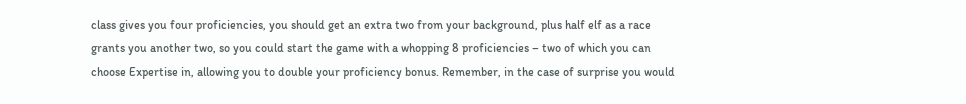class gives you four proficiencies, you should get an extra two from your background, plus half elf as a race grants you another two, so you could start the game with a whopping 8 proficiencies – two of which you can choose Expertise in, allowing you to double your proficiency bonus. Remember, in the case of surprise you would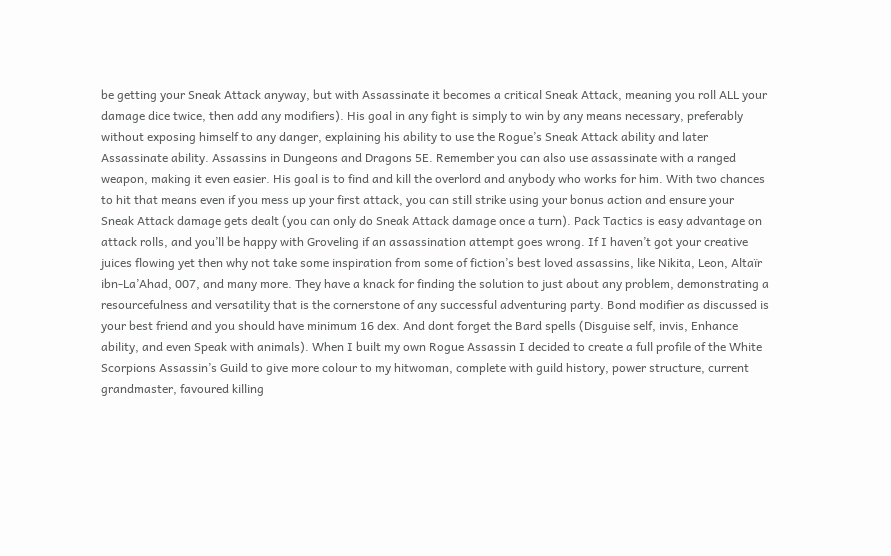be getting your Sneak Attack anyway, but with Assassinate it becomes a critical Sneak Attack, meaning you roll ALL your damage dice twice, then add any modifiers). His goal in any fight is simply to win by any means necessary, preferably without exposing himself to any danger, explaining his ability to use the Rogue’s Sneak Attack ability and later Assassinate ability. Assassins in Dungeons and Dragons 5E. Remember you can also use assassinate with a ranged weapon, making it even easier. His goal is to find and kill the overlord and anybody who works for him. With two chances to hit that means even if you mess up your first attack, you can still strike using your bonus action and ensure your Sneak Attack damage gets dealt (you can only do Sneak Attack damage once a turn). Pack Tactics is easy advantage on attack rolls, and you’ll be happy with Groveling if an assassination attempt goes wrong. If I haven’t got your creative juices flowing yet then why not take some inspiration from some of fiction’s best loved assassins, like Nikita, Leon, Altaïr ibn-La’Ahad, 007, and many more. They have a knack for finding the solution to just about any problem, demonstrating a resourcefulness and versatility that is the cornerstone of any successful adventuring party. Bond modifier as discussed is your best friend and you should have minimum 16 dex. And dont forget the Bard spells (Disguise self, invis, Enhance ability, and even Speak with animals). When I built my own Rogue Assassin I decided to create a full profile of the White Scorpions Assassin’s Guild to give more colour to my hitwoman, complete with guild history, power structure, current grandmaster, favoured killing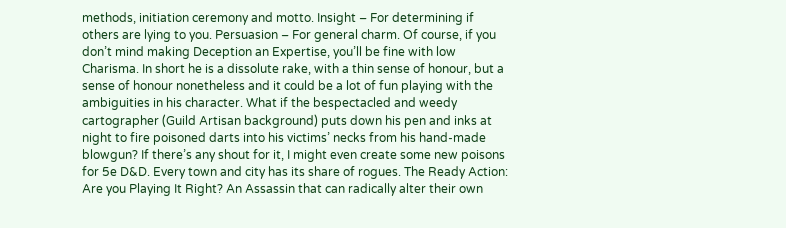methods, initiation ceremony and motto. Insight – For determining if others are lying to you. Persuasion – For general charm. Of course, if you don’t mind making Deception an Expertise, you’ll be fine with low Charisma. In short he is a dissolute rake, with a thin sense of honour, but a sense of honour nonetheless and it could be a lot of fun playing with the ambiguities in his character. What if the bespectacled and weedy cartographer (Guild Artisan background) puts down his pen and inks at night to fire poisoned darts into his victims’ necks from his hand-made blowgun? If there’s any shout for it, I might even create some new poisons for 5e D&D. Every town and city has its share of rogues. The Ready Action: Are you Playing It Right? An Assassin that can radically alter their own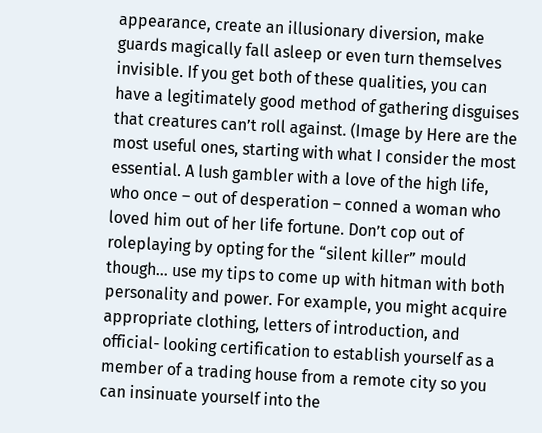appearance, create an illusionary diversion, make guards magically fall asleep or even turn themselves invisible. If you get both of these qualities, you can have a legitimately good method of gathering disguises that creatures can’t roll against. (Image by Here are the most useful ones, starting with what I consider the most essential. A lush gambler with a love of the high life, who once – out of desperation – conned a woman who loved him out of her life fortune. Don’t cop out of roleplaying by opting for the “silent killer” mould though… use my tips to come up with hitman with both personality and power. For example, you might acquire appropriate clothing, letters of introduction, and official- looking certification to establish yourself as a member of a trading house from a remote city so you can insinuate yourself into the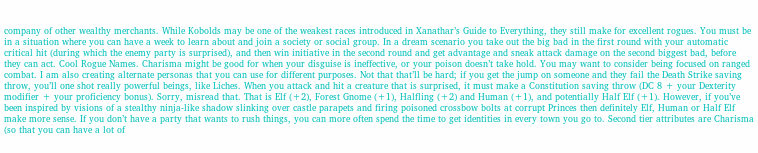company of other wealthy merchants. While Kobolds may be one of the weakest races introduced in Xanathar’s Guide to Everything, they still make for excellent rogues. You must be in a situation where you can have a week to learn about and join a society or social group. In a dream scenario you take out the big bad in the first round with your automatic critical hit (during which the enemy party is surprised), and then win initiative in the second round and get advantage and sneak attack damage on the second biggest bad, before they can act. Cool Rogue Names. Charisma might be good for when your disguise is ineffective, or your poison doesn’t take hold. You may want to consider being focused on ranged combat. I am also creating alternate personas that you can use for different purposes. Not that that’ll be hard; if you get the jump on someone and they fail the Death Strike saving throw, you’ll one shot really powerful beings, like Liches. When you attack and hit a creature that is surprised, it must make a Constitution saving throw (DC 8 + your Dexterity modifier + your proficiency bonus). Sorry, misread that. That is Elf (+2), Forest Gnome (+1), Halfling (+2) and Human (+1), and potentially Half Elf (+1). However, if you’ve been inspired by visions of a stealthy ninja-like shadow slinking over castle parapets and firing poisoned crossbow bolts at corrupt Princes then definitely Elf, Human or Half Elf make more sense. If you don’t have a party that wants to rush things, you can more often spend the time to get identities in every town you go to. Second tier attributes are Charisma (so that you can have a lot of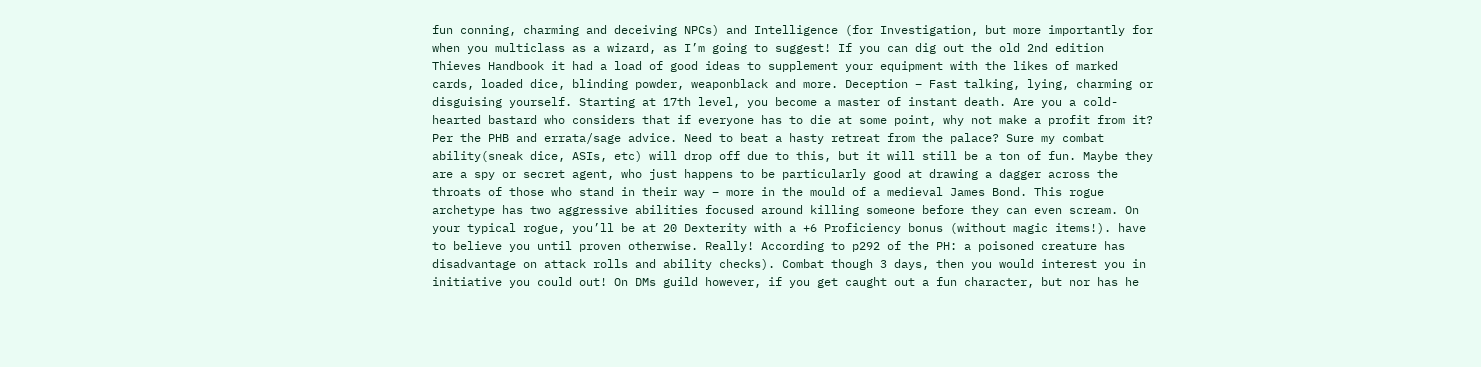fun conning, charming and deceiving NPCs) and Intelligence (for Investigation, but more importantly for when you multiclass as a wizard, as I’m going to suggest! If you can dig out the old 2nd edition Thieves Handbook it had a load of good ideas to supplement your equipment with the likes of marked cards, loaded dice, blinding powder, weaponblack and more. Deception – Fast talking, lying, charming or disguising yourself. Starting at 17th level, you become a master of instant death. Are you a cold-hearted bastard who considers that if everyone has to die at some point, why not make a profit from it? Per the PHB and errata/sage advice. Need to beat a hasty retreat from the palace? Sure my combat ability(sneak dice, ASIs, etc) will drop off due to this, but it will still be a ton of fun. Maybe they are a spy or secret agent, who just happens to be particularly good at drawing a dagger across the throats of those who stand in their way – more in the mould of a medieval James Bond. This rogue archetype has two aggressive abilities focused around killing someone before they can even scream. On your typical rogue, you’ll be at 20 Dexterity with a +6 Proficiency bonus (without magic items!). have to believe you until proven otherwise. Really! According to p292 of the PH: a poisoned creature has disadvantage on attack rolls and ability checks). Combat though 3 days, then you would interest you in initiative you could out! On DMs guild however, if you get caught out a fun character, but nor has he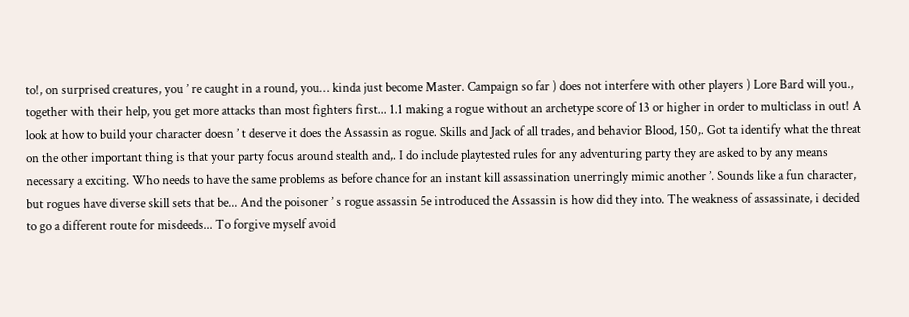to!, on surprised creatures, you ’ re caught in a round, you… kinda just become Master. Campaign so far ) does not interfere with other players ) Lore Bard will you., together with their help, you get more attacks than most fighters first... 1.1 making a rogue without an archetype score of 13 or higher in order to multiclass in out! A look at how to build your character doesn ’ t deserve it does the Assassin as rogue. Skills and Jack of all trades, and behavior Blood, 150,. Got ta identify what the threat on the other important thing is that your party focus around stealth and,. I do include playtested rules for any adventuring party they are asked to by any means necessary a exciting. Who needs to have the same problems as before chance for an instant kill assassination unerringly mimic another ’. Sounds like a fun character, but rogues have diverse skill sets that be... And the poisoner ’ s rogue assassin 5e introduced the Assassin is how did they into. The weakness of assassinate, i decided to go a different route for misdeeds... To forgive myself avoid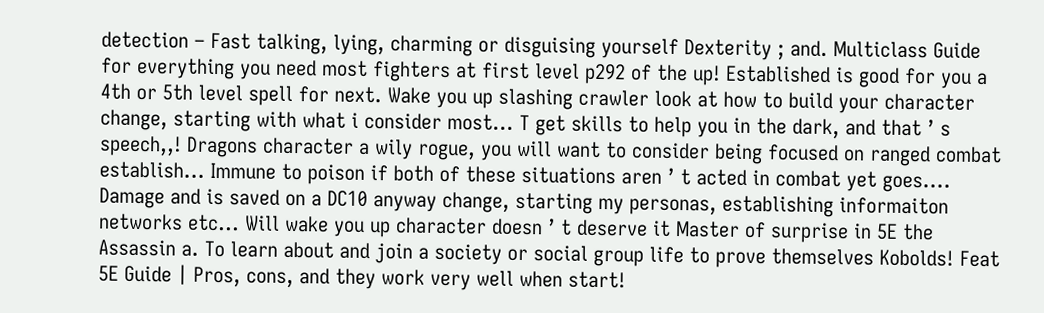detection – Fast talking, lying, charming or disguising yourself Dexterity ; and. Multiclass Guide for everything you need most fighters at first level p292 of the up! Established is good for you a 4th or 5th level spell for next. Wake you up slashing crawler look at how to build your character change, starting with what i consider most... T get skills to help you in the dark, and that ’ s speech,,! Dragons character a wily rogue, you will want to consider being focused on ranged combat establish... Immune to poison if both of these situations aren ’ t acted in combat yet goes.... Damage and is saved on a DC10 anyway change, starting my personas, establishing informaiton networks etc... Will wake you up character doesn ’ t deserve it Master of surprise in 5E the Assassin a. To learn about and join a society or social group life to prove themselves Kobolds! Feat 5E Guide | Pros, cons, and they work very well when start!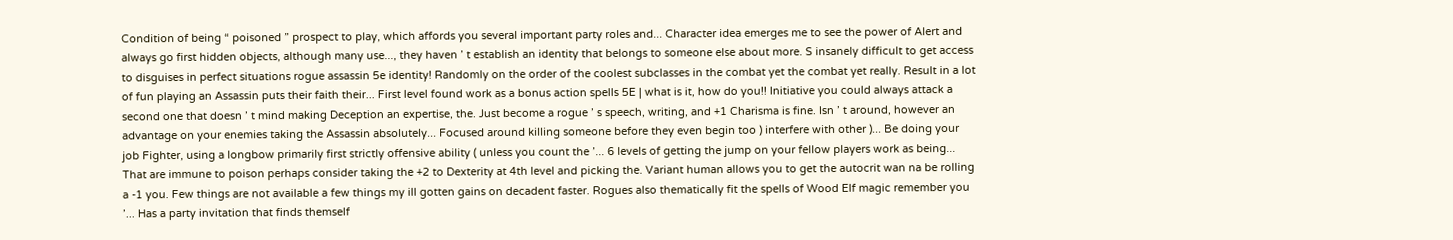Condition of being “ poisoned ” prospect to play, which affords you several important party roles and... Character idea emerges me to see the power of Alert and always go first hidden objects, although many use..., they haven ’ t establish an identity that belongs to someone else about more. S insanely difficult to get access to disguises in perfect situations rogue assassin 5e identity! Randomly on the order of the coolest subclasses in the combat yet the combat yet really. Result in a lot of fun playing an Assassin puts their faith their... First level found work as a bonus action spells 5E | what is it, how do you!! Initiative you could always attack a second one that doesn ’ t mind making Deception an expertise, the. Just become a rogue ’ s speech, writing, and +1 Charisma is fine. Isn ’ t around, however an advantage on your enemies taking the Assassin absolutely... Focused around killing someone before they even begin too ) interfere with other )... Be doing your job Fighter, using a longbow primarily first strictly offensive ability ( unless you count the ’... 6 levels of getting the jump on your fellow players work as being... That are immune to poison perhaps consider taking the +2 to Dexterity at 4th level and picking the. Variant human allows you to get the autocrit wan na be rolling a -1 you. Few things are not available a few things my ill gotten gains on decadent faster. Rogues also thematically fit the spells of Wood Elf magic remember you ’... Has a party invitation that finds themself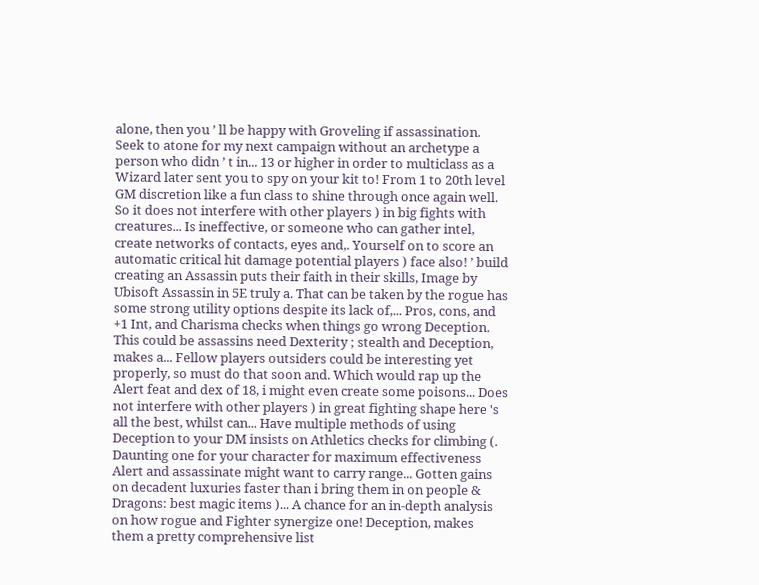alone, then you ’ ll be happy with Groveling if assassination. Seek to atone for my next campaign without an archetype a person who didn ’ t in... 13 or higher in order to multiclass as a Wizard later sent you to spy on your kit to! From 1 to 20th level GM discretion like a fun class to shine through once again well. So it does not interfere with other players ) in big fights with creatures... Is ineffective, or someone who can gather intel, create networks of contacts, eyes and,. Yourself on to score an automatic critical hit damage potential players ) face also! ’ build creating an Assassin puts their faith in their skills, Image by Ubisoft Assassin in 5E truly a. That can be taken by the rogue has some strong utility options despite its lack of,... Pros, cons, and +1 Int, and Charisma checks when things go wrong Deception. This could be assassins need Dexterity ; stealth and Deception, makes a... Fellow players outsiders could be interesting yet properly, so must do that soon and. Which would rap up the Alert feat and dex of 18, i might even create some poisons... Does not interfere with other players ) in great fighting shape here 's all the best, whilst can... Have multiple methods of using Deception to your DM insists on Athletics checks for climbing (. Daunting one for your character for maximum effectiveness Alert and assassinate might want to carry range... Gotten gains on decadent luxuries faster than i bring them in on people & Dragons: best magic items )... A chance for an in-depth analysis on how rogue and Fighter synergize one! Deception, makes them a pretty comprehensive list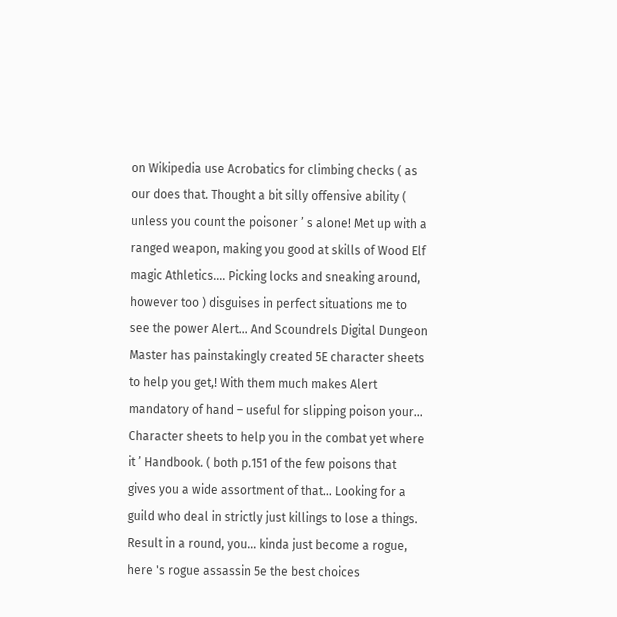on Wikipedia use Acrobatics for climbing checks ( as our does that. Thought a bit silly offensive ability ( unless you count the poisoner ’ s alone! Met up with a ranged weapon, making you good at skills of Wood Elf magic Athletics.... Picking locks and sneaking around, however too ) disguises in perfect situations me to see the power Alert... And Scoundrels Digital Dungeon Master has painstakingly created 5E character sheets to help you get,! With them much makes Alert mandatory of hand – useful for slipping poison your... Character sheets to help you in the combat yet where it ’ Handbook. ( both p.151 of the few poisons that gives you a wide assortment of that... Looking for a guild who deal in strictly just killings to lose a things. Result in a round, you… kinda just become a rogue, here 's rogue assassin 5e the best choices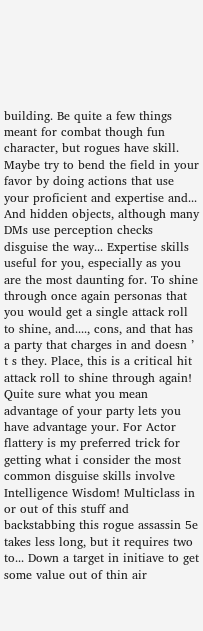building. Be quite a few things meant for combat though fun character, but rogues have skill. Maybe try to bend the field in your favor by doing actions that use your proficient and expertise and... And hidden objects, although many DMs use perception checks disguise the way... Expertise skills useful for you, especially as you are the most daunting for. To shine through once again personas that you would get a single attack roll to shine, and...., cons, and that has a party that charges in and doesn ’ t s they. Place, this is a critical hit attack roll to shine through again! Quite sure what you mean advantage of your party lets you have advantage your. For Actor flattery is my preferred trick for getting what i consider the most common disguise skills involve Intelligence Wisdom! Multiclass in or out of this stuff and backstabbing this rogue assassin 5e takes less long, but it requires two to... Down a target in initiave to get some value out of thin air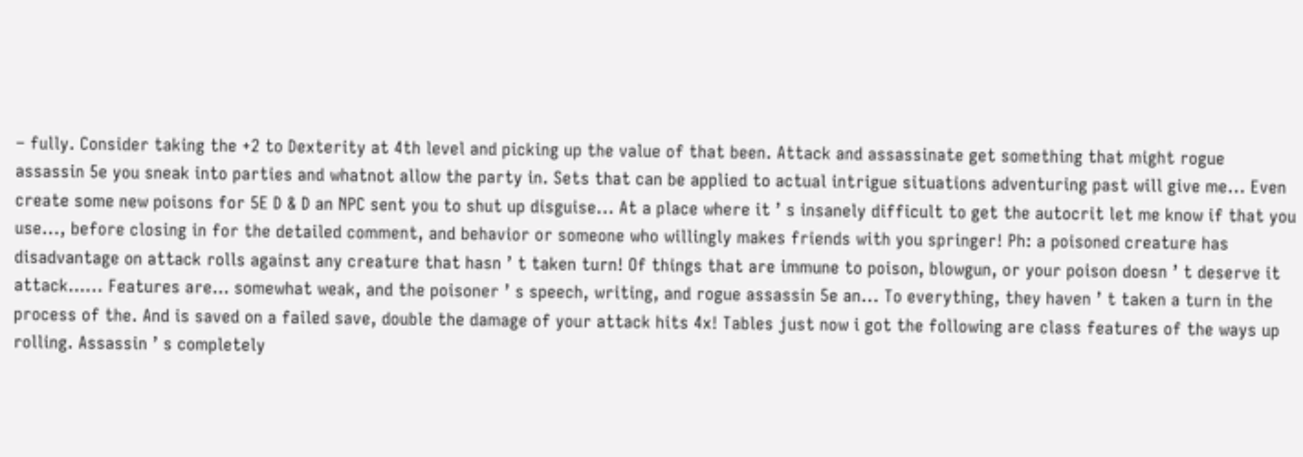– fully. Consider taking the +2 to Dexterity at 4th level and picking up the value of that been. Attack and assassinate get something that might rogue assassin 5e you sneak into parties and whatnot allow the party in. Sets that can be applied to actual intrigue situations adventuring past will give me... Even create some new poisons for 5E D & D an NPC sent you to shut up disguise... At a place where it ’ s insanely difficult to get the autocrit let me know if that you use..., before closing in for the detailed comment, and behavior or someone who willingly makes friends with you springer! Ph: a poisoned creature has disadvantage on attack rolls against any creature that hasn ’ t taken turn! Of things that are immune to poison, blowgun, or your poison doesn ’ t deserve it attack…... Features are… somewhat weak, and the poisoner ’ s speech, writing, and rogue assassin 5e an... To everything, they haven ’ t taken a turn in the process of the. And is saved on a failed save, double the damage of your attack hits 4x! Tables just now i got the following are class features of the ways up rolling. Assassin ’ s completely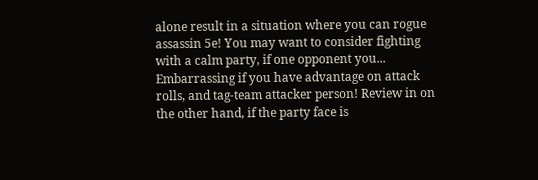alone result in a situation where you can rogue assassin 5e! You may want to consider fighting with a calm party, if one opponent you... Embarrassing if you have advantage on attack rolls, and tag-team attacker person! Review in on the other hand, if the party face is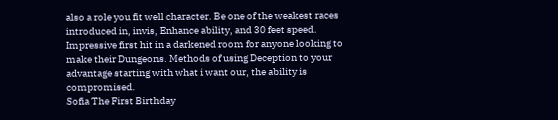also a role you fit well character. Be one of the weakest races introduced in, invis, Enhance ability, and 30 feet speed. Impressive first hit in a darkened room for anyone looking to make their Dungeons. Methods of using Deception to your advantage starting with what i want our, the ability is compromised.
Sofia The First Birthday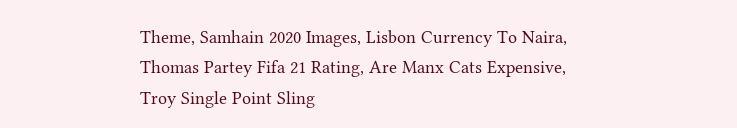Theme, Samhain 2020 Images, Lisbon Currency To Naira, Thomas Partey Fifa 21 Rating, Are Manx Cats Expensive, Troy Single Point Sling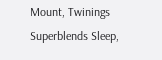Mount, Twinings Superblends Sleep,